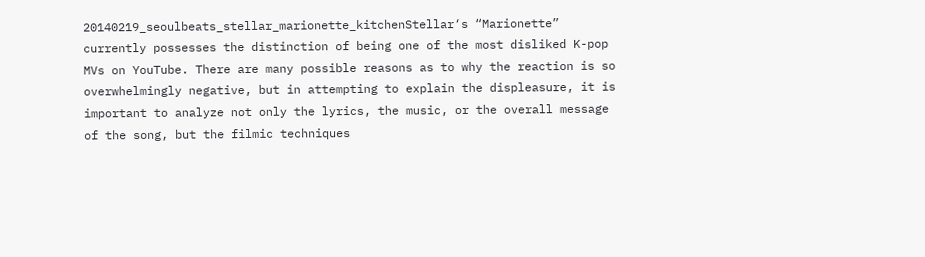20140219_seoulbeats_stellar_marionette_kitchenStellar‘s “Marionette” currently possesses the distinction of being one of the most disliked K-pop MVs on YouTube. There are many possible reasons as to why the reaction is so overwhelmingly negative, but in attempting to explain the displeasure, it is important to analyze not only the lyrics, the music, or the overall message of the song, but the filmic techniques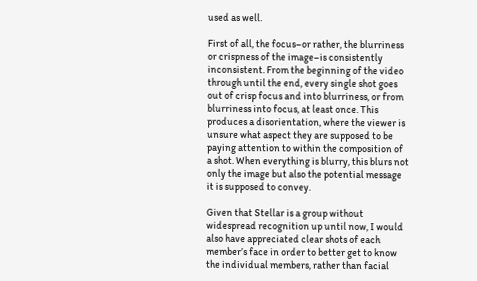used as well.

First of all, the focus–or rather, the blurriness or crispness of the image–is consistently inconsistent. From the beginning of the video through until the end, every single shot goes out of crisp focus and into blurriness, or from blurriness into focus, at least once. This produces a disorientation, where the viewer is unsure what aspect they are supposed to be paying attention to within the composition of a shot. When everything is blurry, this blurs not only the image but also the potential message it is supposed to convey.

Given that Stellar is a group without widespread recognition up until now, I would also have appreciated clear shots of each member’s face in order to better get to know the individual members, rather than facial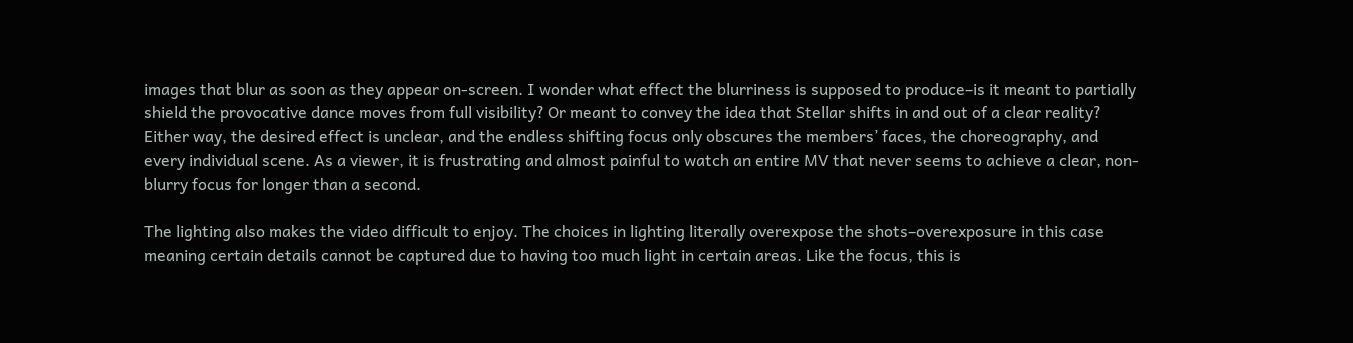images that blur as soon as they appear on-screen. I wonder what effect the blurriness is supposed to produce–is it meant to partially shield the provocative dance moves from full visibility? Or meant to convey the idea that Stellar shifts in and out of a clear reality? Either way, the desired effect is unclear, and the endless shifting focus only obscures the members’ faces, the choreography, and every individual scene. As a viewer, it is frustrating and almost painful to watch an entire MV that never seems to achieve a clear, non-blurry focus for longer than a second.

The lighting also makes the video difficult to enjoy. The choices in lighting literally overexpose the shots–overexposure in this case meaning certain details cannot be captured due to having too much light in certain areas. Like the focus, this is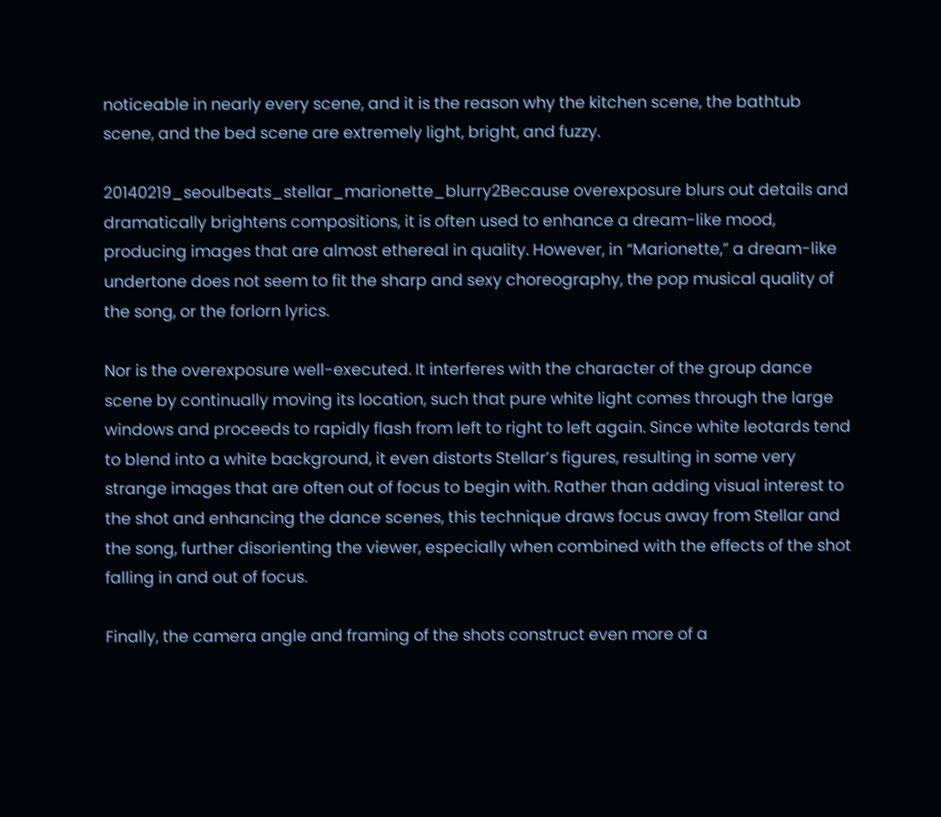noticeable in nearly every scene, and it is the reason why the kitchen scene, the bathtub scene, and the bed scene are extremely light, bright, and fuzzy.

20140219_seoulbeats_stellar_marionette_blurry2Because overexposure blurs out details and dramatically brightens compositions, it is often used to enhance a dream-like mood, producing images that are almost ethereal in quality. However, in “Marionette,” a dream-like undertone does not seem to fit the sharp and sexy choreography, the pop musical quality of the song, or the forlorn lyrics.

Nor is the overexposure well-executed. It interferes with the character of the group dance scene by continually moving its location, such that pure white light comes through the large windows and proceeds to rapidly flash from left to right to left again. Since white leotards tend to blend into a white background, it even distorts Stellar’s figures, resulting in some very strange images that are often out of focus to begin with. Rather than adding visual interest to the shot and enhancing the dance scenes, this technique draws focus away from Stellar and the song, further disorienting the viewer, especially when combined with the effects of the shot falling in and out of focus.

Finally, the camera angle and framing of the shots construct even more of a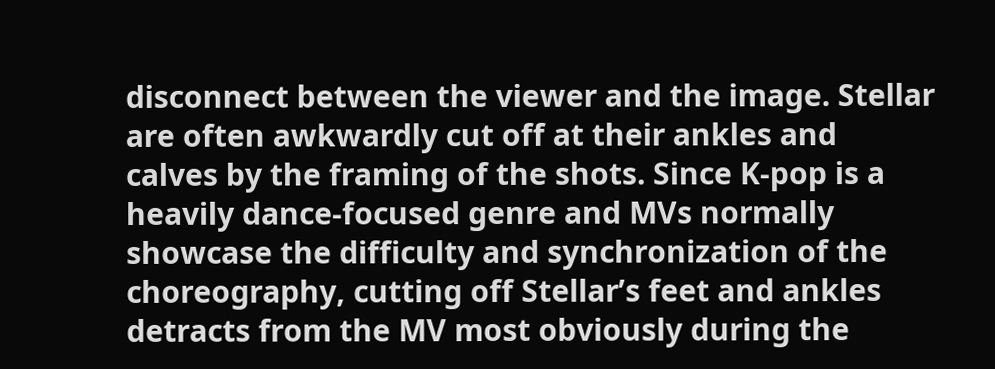disconnect between the viewer and the image. Stellar are often awkwardly cut off at their ankles and calves by the framing of the shots. Since K-pop is a heavily dance-focused genre and MVs normally showcase the difficulty and synchronization of the choreography, cutting off Stellar’s feet and ankles detracts from the MV most obviously during the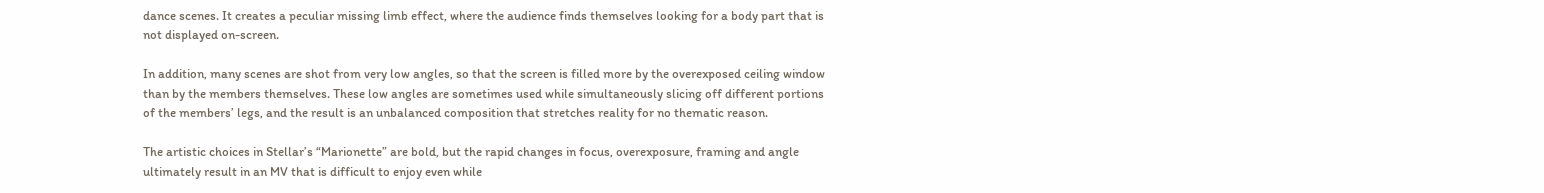dance scenes. It creates a peculiar missing limb effect, where the audience finds themselves looking for a body part that is not displayed on-screen.

In addition, many scenes are shot from very low angles, so that the screen is filled more by the overexposed ceiling window than by the members themselves. These low angles are sometimes used while simultaneously slicing off different portions of the members’ legs, and the result is an unbalanced composition that stretches reality for no thematic reason.

The artistic choices in Stellar’s “Marionette” are bold, but the rapid changes in focus, overexposure, framing and angle ultimately result in an MV that is difficult to enjoy even while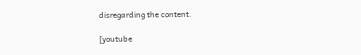disregarding the content.

[youtube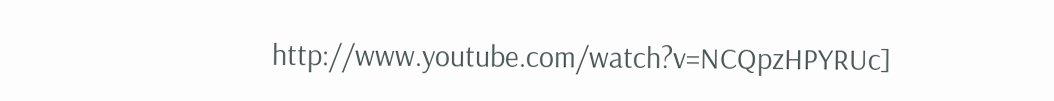http://www.youtube.com/watch?v=NCQpzHPYRUc]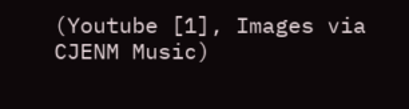(Youtube [1], Images via CJENM Music)